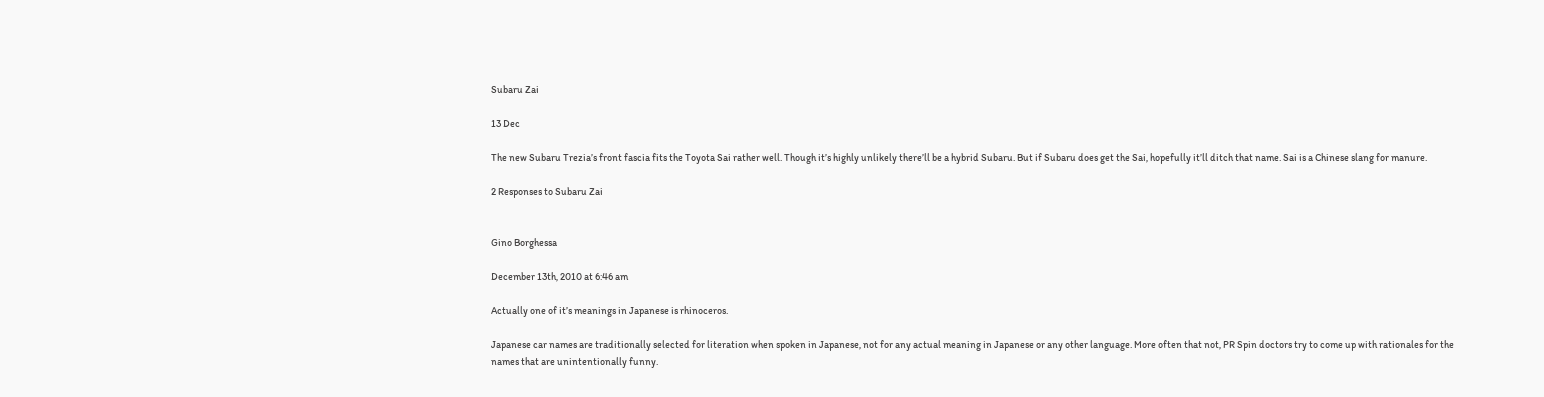Subaru Zai

13 Dec

The new Subaru Trezia’s front fascia fits the Toyota Sai rather well. Though it’s highly unlikely there’ll be a hybrid Subaru. But if Subaru does get the Sai, hopefully it’ll ditch that name. Sai is a Chinese slang for manure.

2 Responses to Subaru Zai


Gino Borghessa

December 13th, 2010 at 6:46 am

Actually one of it’s meanings in Japanese is rhinoceros.

Japanese car names are traditionally selected for literation when spoken in Japanese, not for any actual meaning in Japanese or any other language. More often that not, PR Spin doctors try to come up with rationales for the names that are unintentionally funny.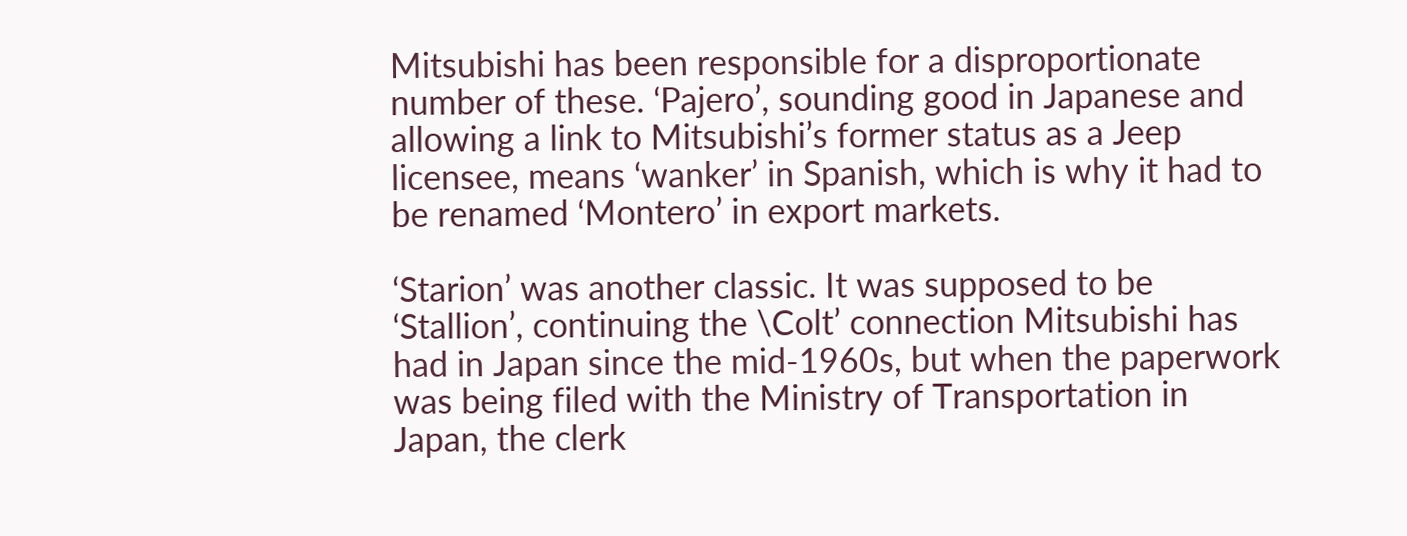Mitsubishi has been responsible for a disproportionate number of these. ‘Pajero’, sounding good in Japanese and allowing a link to Mitsubishi’s former status as a Jeep licensee, means ‘wanker’ in Spanish, which is why it had to be renamed ‘Montero’ in export markets.

‘Starion’ was another classic. It was supposed to be ‘Stallion’, continuing the \Colt’ connection Mitsubishi has had in Japan since the mid-1960s, but when the paperwork was being filed with the Ministry of Transportation in Japan, the clerk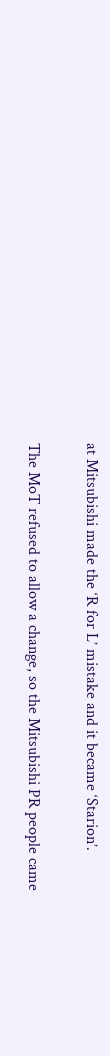at Mitsubishi made the ‘R for L’ mistake and it became ‘Starion’.

The MoT refused to allow a change, so the Mitsubishi PR people came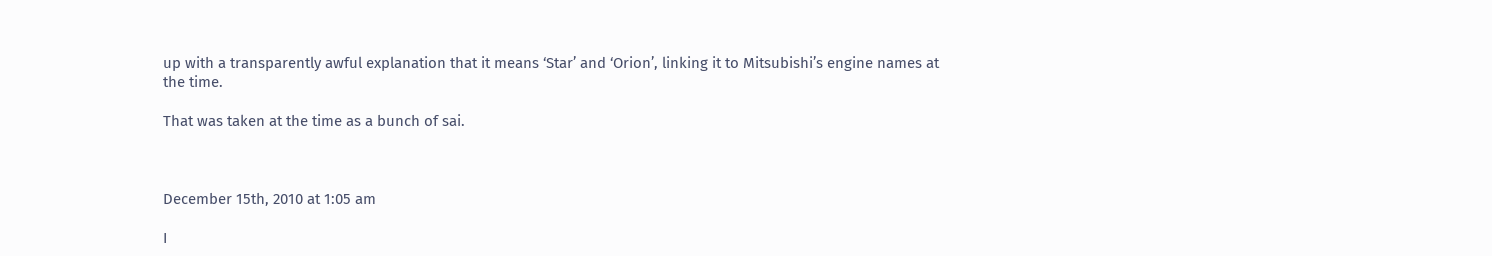up with a transparently awful explanation that it means ‘Star’ and ‘Orion’, linking it to Mitsubishi’s engine names at the time.

That was taken at the time as a bunch of sai.



December 15th, 2010 at 1:05 am

I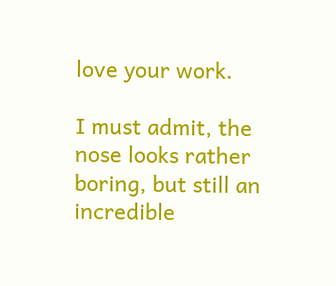love your work.

I must admit, the nose looks rather boring, but still an incredible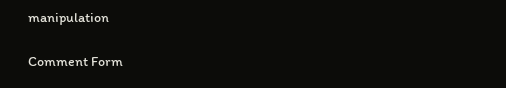manipulation

Comment Form